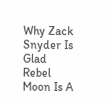Why Zack Snyder Is Glad Rebel Moon Is A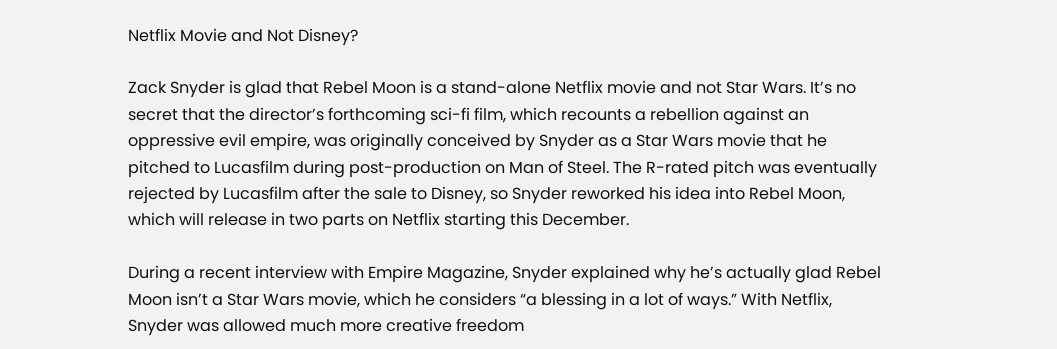Netflix Movie and Not Disney?

Zack Snyder is glad that Rebel Moon is a stand-alone Netflix movie and not Star Wars. It’s no secret that the director’s forthcoming sci-fi film, which recounts a rebellion against an oppressive evil empire, was originally conceived by Snyder as a Star Wars movie that he pitched to Lucasfilm during post-production on Man of Steel. The R-rated pitch was eventually rejected by Lucasfilm after the sale to Disney, so Snyder reworked his idea into Rebel Moon, which will release in two parts on Netflix starting this December.

During a recent interview with Empire Magazine, Snyder explained why he’s actually glad Rebel Moon isn’t a Star Wars movie, which he considers “a blessing in a lot of ways.” With Netflix, Snyder was allowed much more creative freedom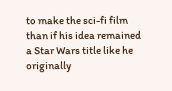to make the sci-fi film than if his idea remained a Star Wars title like he originally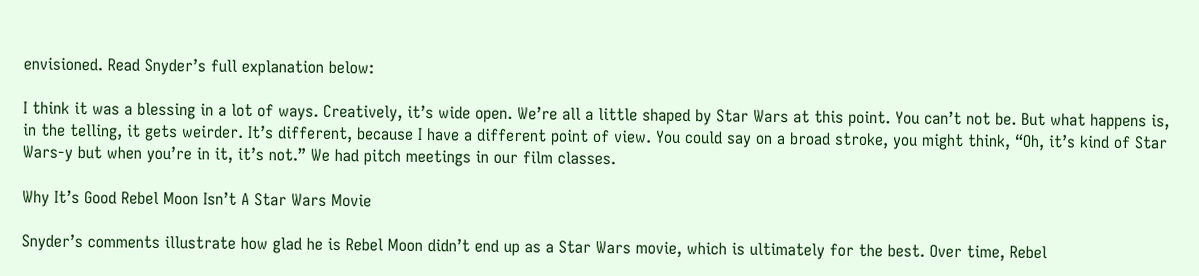envisioned. Read Snyder’s full explanation below:

I think it was a blessing in a lot of ways. Creatively, it’s wide open. We’re all a little shaped by Star Wars at this point. You can’t not be. But what happens is, in the telling, it gets weirder. It’s different, because I have a different point of view. You could say on a broad stroke, you might think, “Oh, it’s kind of Star Wars-y but when you’re in it, it’s not.” We had pitch meetings in our film classes.

Why It’s Good Rebel Moon Isn’t A Star Wars Movie

Snyder’s comments illustrate how glad he is Rebel Moon didn’t end up as a Star Wars movie, which is ultimately for the best. Over time, Rebel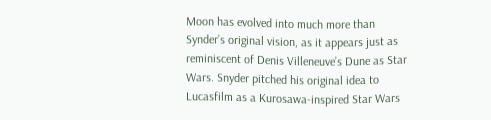Moon has evolved into much more than Synder’s original vision, as it appears just as reminiscent of Denis Villeneuve’s Dune as Star Wars. Snyder pitched his original idea to Lucasfilm as a Kurosawa-inspired Star Wars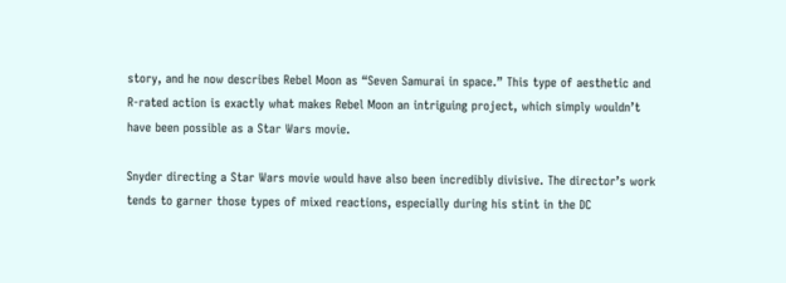story, and he now describes Rebel Moon as “Seven Samurai in space.” This type of aesthetic and R-rated action is exactly what makes Rebel Moon an intriguing project, which simply wouldn’t have been possible as a Star Wars movie.

Snyder directing a Star Wars movie would have also been incredibly divisive. The director’s work tends to garner those types of mixed reactions, especially during his stint in the DC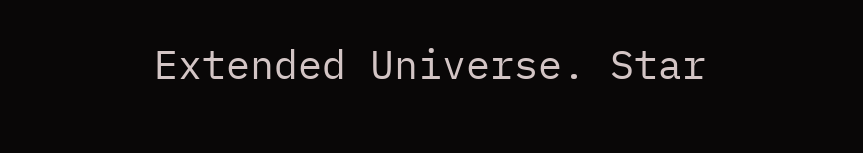Extended Universe. Star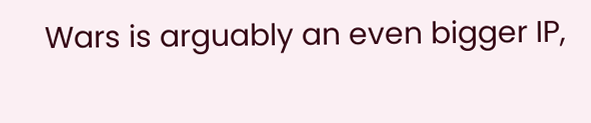Wars is arguably an even bigger IP,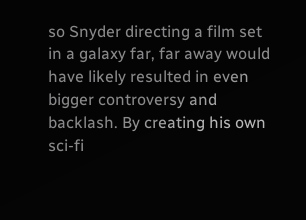so Snyder directing a film set in a galaxy far, far away would have likely resulted in even bigger controversy and backlash. By creating his own sci-fi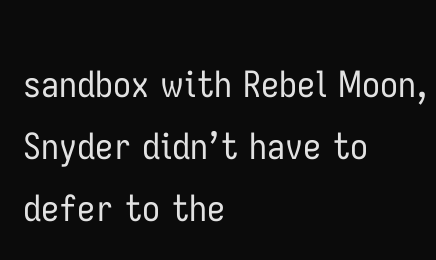sandbox with Rebel Moon, Snyder didn’t have to defer to the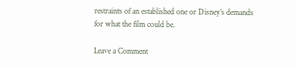restraints of an established one or Disney’s demands for what the film could be.

Leave a Comment